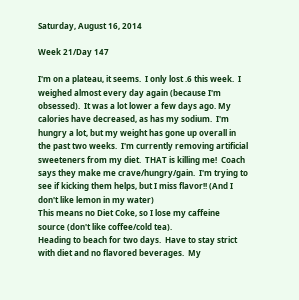Saturday, August 16, 2014

Week 21/Day 147

I'm on a plateau, it seems.  I only lost .6 this week.  I weighed almost every day again (because I'm obsessed).  It was a lot lower a few days ago. My calories have decreased, as has my sodium.  I'm hungry a lot, but my weight has gone up overall in the past two weeks.  I'm currently removing artificial sweeteners from my diet.  THAT is killing me!  Coach says they make me crave/hungry/gain.  I'm trying to see if kicking them helps, but I miss flavor!! (And I don't like lemon in my water)
This means no Diet Coke, so I lose my caffeine source (don't like coffee/cold tea).
Heading to beach for two days.  Have to stay strict with diet and no flavored beverages.  My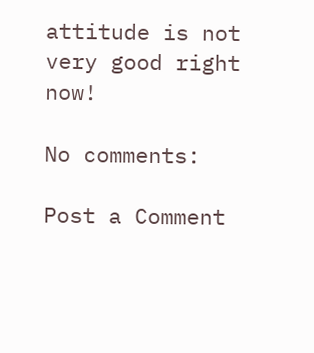attitude is not very good right now!

No comments:

Post a Comment